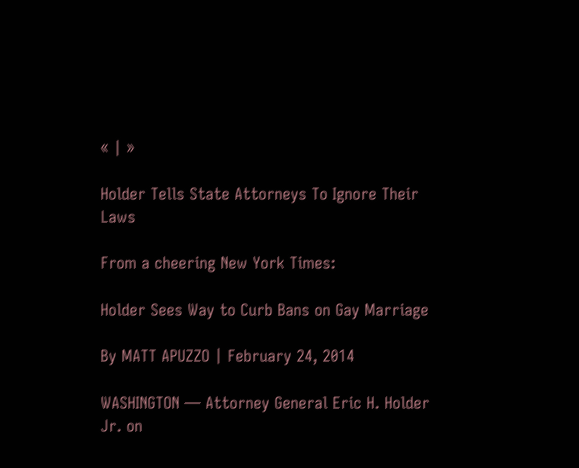« | »

Holder Tells State Attorneys To Ignore Their Laws

From a cheering New York Times:

Holder Sees Way to Curb Bans on Gay Marriage

By MATT APUZZO | February 24, 2014

WASHINGTON — Attorney General Eric H. Holder Jr. on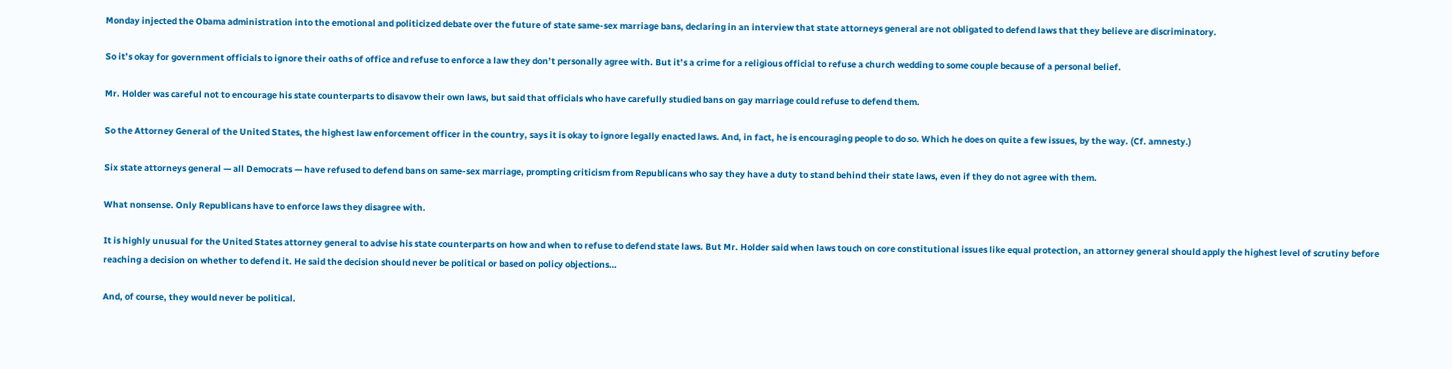Monday injected the Obama administration into the emotional and politicized debate over the future of state same-sex marriage bans, declaring in an interview that state attorneys general are not obligated to defend laws that they believe are discriminatory.

So it’s okay for government officials to ignore their oaths of office and refuse to enforce a law they don’t personally agree with. But it’s a crime for a religious official to refuse a church wedding to some couple because of a personal belief.

Mr. Holder was careful not to encourage his state counterparts to disavow their own laws, but said that officials who have carefully studied bans on gay marriage could refuse to defend them.

So the Attorney General of the United States, the highest law enforcement officer in the country, says it is okay to ignore legally enacted laws. And, in fact, he is encouraging people to do so. Which he does on quite a few issues, by the way. (Cf. amnesty.)

Six state attorneys general — all Democrats — have refused to defend bans on same-sex marriage, prompting criticism from Republicans who say they have a duty to stand behind their state laws, even if they do not agree with them.

What nonsense. Only Republicans have to enforce laws they disagree with.

It is highly unusual for the United States attorney general to advise his state counterparts on how and when to refuse to defend state laws. But Mr. Holder said when laws touch on core constitutional issues like equal protection, an attorney general should apply the highest level of scrutiny before reaching a decision on whether to defend it. He said the decision should never be political or based on policy objections…

And, of course, they would never be political.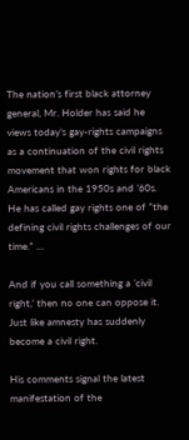The nation’s first black attorney general, Mr. Holder has said he views today’s gay-rights campaigns as a continuation of the civil rights movement that won rights for black Americans in the 1950s and ’60s. He has called gay rights one of “the defining civil rights challenges of our time.” …

And if you call something a ‘civil right,’ then no one can oppose it. Just like amnesty has suddenly become a civil right.

His comments signal the latest manifestation of the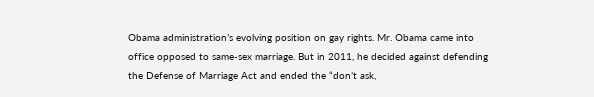Obama administration’s evolving position on gay rights. Mr. Obama came into office opposed to same-sex marriage. But in 2011, he decided against defending the Defense of Marriage Act and ended the “don’t ask,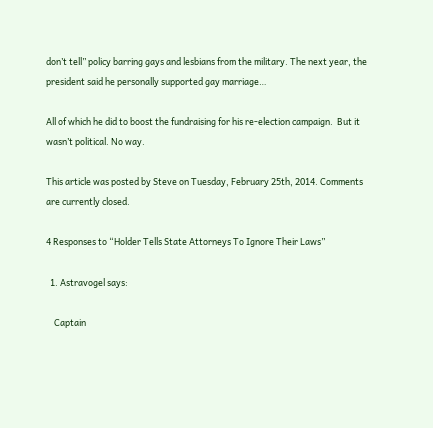don’t tell” policy barring gays and lesbians from the military. The next year, the president said he personally supported gay marriage…

All of which he did to boost the fundraising for his re-election campaign.  But it wasn’t political. No way.

This article was posted by Steve on Tuesday, February 25th, 2014. Comments are currently closed.

4 Responses to “Holder Tells State Attorneys To Ignore Their Laws”

  1. Astravogel says:

    Captain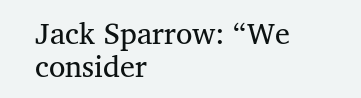Jack Sparrow: “We consider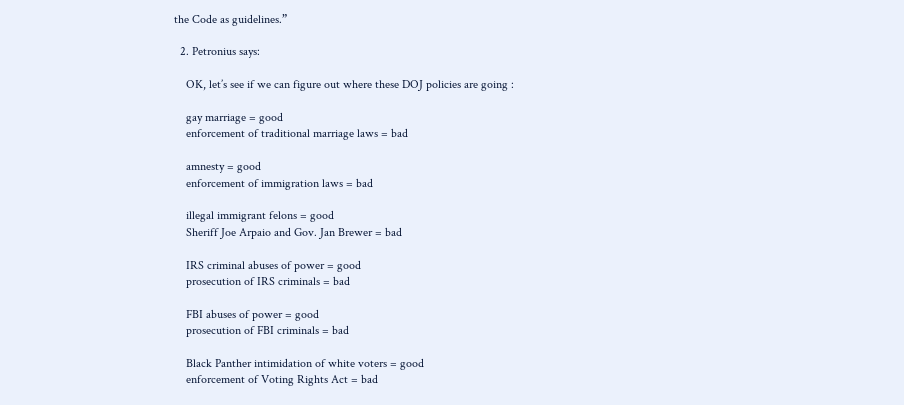the Code as guidelines.”

  2. Petronius says:

    OK, let’s see if we can figure out where these DOJ policies are going :

    gay marriage = good
    enforcement of traditional marriage laws = bad

    amnesty = good
    enforcement of immigration laws = bad

    illegal immigrant felons = good
    Sheriff Joe Arpaio and Gov. Jan Brewer = bad

    IRS criminal abuses of power = good
    prosecution of IRS criminals = bad

    FBI abuses of power = good
    prosecution of FBI criminals = bad

    Black Panther intimidation of white voters = good
    enforcement of Voting Rights Act = bad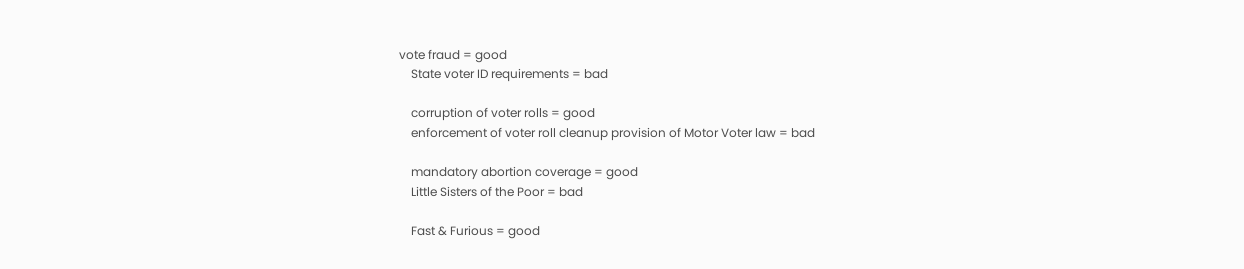vote fraud = good
    State voter ID requirements = bad

    corruption of voter rolls = good
    enforcement of voter roll cleanup provision of Motor Voter law = bad

    mandatory abortion coverage = good
    Little Sisters of the Poor = bad

    Fast & Furious = good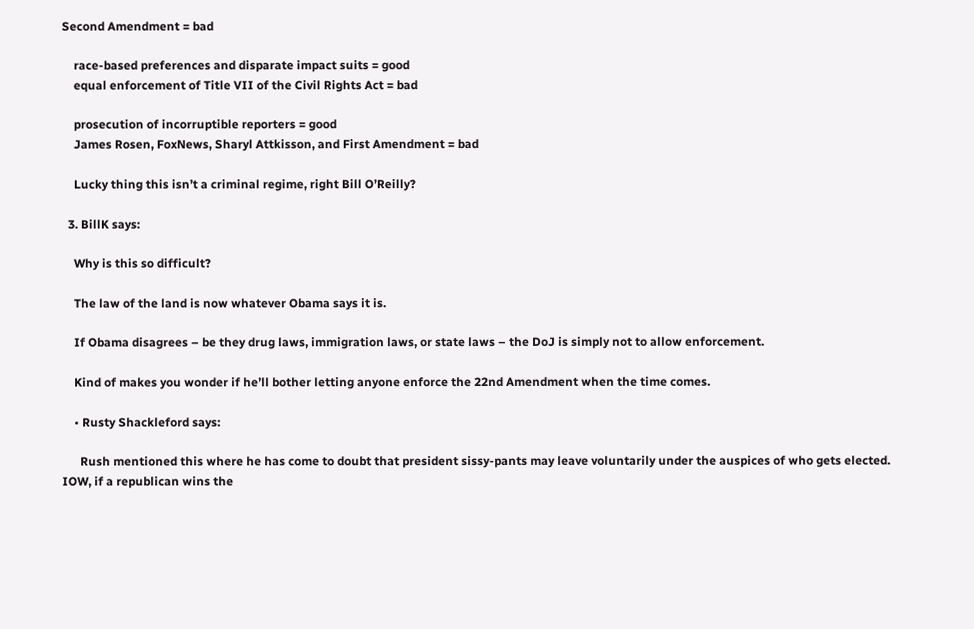Second Amendment = bad

    race-based preferences and disparate impact suits = good
    equal enforcement of Title VII of the Civil Rights Act = bad

    prosecution of incorruptible reporters = good
    James Rosen, FoxNews, Sharyl Attkisson, and First Amendment = bad

    Lucky thing this isn’t a criminal regime, right Bill O’Reilly?

  3. BillK says:

    Why is this so difficult?

    The law of the land is now whatever Obama says it is.

    If Obama disagrees – be they drug laws, immigration laws, or state laws – the DoJ is simply not to allow enforcement.

    Kind of makes you wonder if he’ll bother letting anyone enforce the 22nd Amendment when the time comes.

    • Rusty Shackleford says:

      Rush mentioned this where he has come to doubt that president sissy-pants may leave voluntarily under the auspices of who gets elected. IOW, if a republican wins the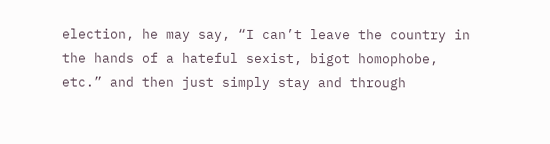election, he may say, “I can’t leave the country in the hands of a hateful sexist, bigot homophobe, etc.” and then just simply stay and through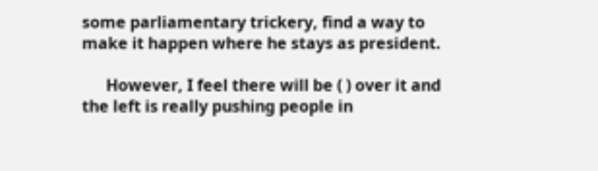some parliamentary trickery, find a way to make it happen where he stays as president.

      However, I feel there will be ( ) over it and the left is really pushing people in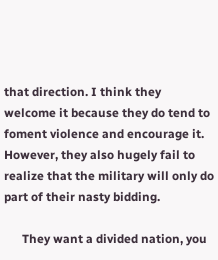that direction. I think they welcome it because they do tend to foment violence and encourage it. However, they also hugely fail to realize that the military will only do part of their nasty bidding.

      They want a divided nation, you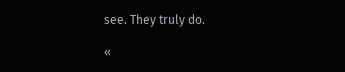see. They truly do.

«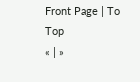Front Page | To Top
« | »